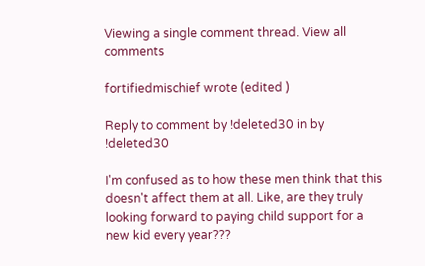Viewing a single comment thread. View all comments

fortifiedmischief wrote (edited )

Reply to comment by !deleted30 in by !deleted30

I'm confused as to how these men think that this doesn't affect them at all. Like, are they truly looking forward to paying child support for a new kid every year???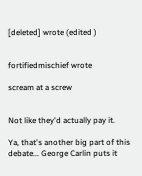[deleted] wrote (edited )


fortifiedmischief wrote

scream at a screw


Not like they'd actually pay it.

Ya, that's another big part of this debate... George Carlin puts it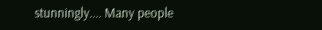stunningly.... Many people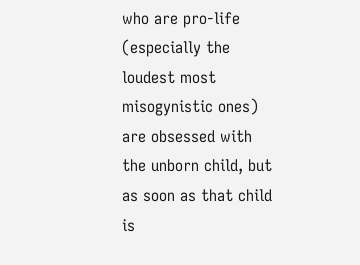who are pro-life (especially the loudest most misogynistic ones) are obsessed with the unborn child, but as soon as that child is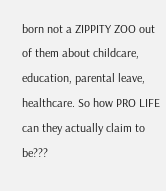born not a ZIPPITY ZOO out of them about childcare, education, parental leave, healthcare. So how PRO LIFE can they actually claim to be???